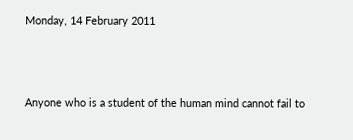Monday, 14 February 2011



Anyone who is a student of the human mind cannot fail to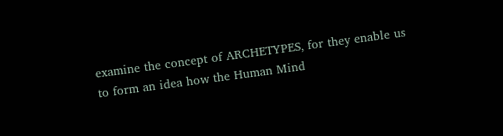examine the concept of ARCHETYPES, for they enable us to form an idea how the Human Mind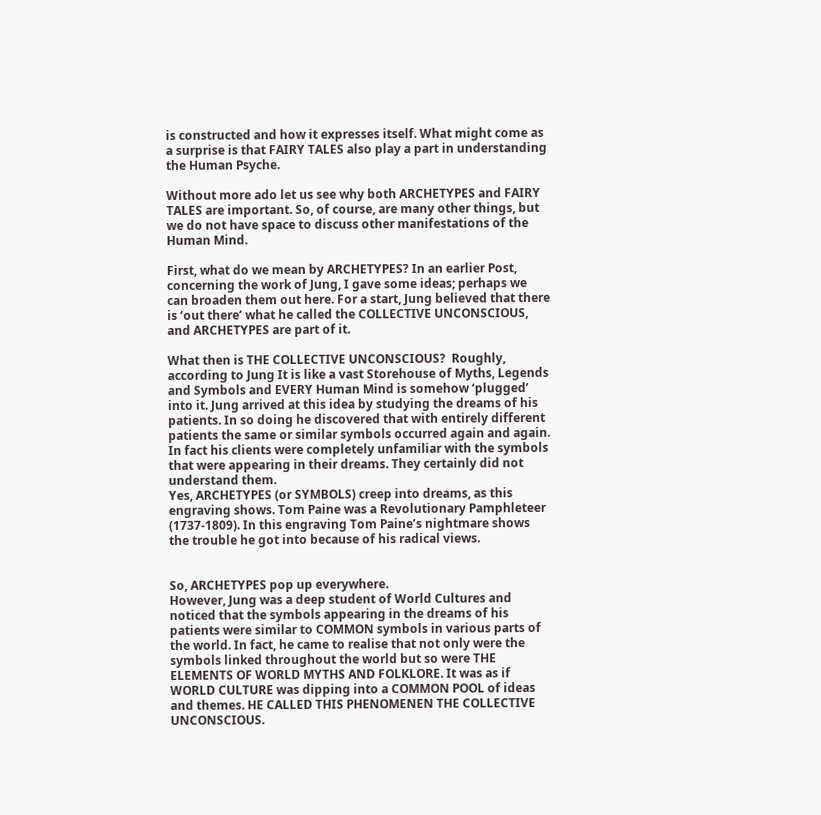is constructed and how it expresses itself. What might come as a surprise is that FAIRY TALES also play a part in understanding the Human Psyche.

Without more ado let us see why both ARCHETYPES and FAIRY TALES are important. So, of course, are many other things, but we do not have space to discuss other manifestations of the Human Mind.

First, what do we mean by ARCHETYPES? In an earlier Post, concerning the work of Jung, I gave some ideas; perhaps we can broaden them out here. For a start, Jung believed that there is ‘out there’ what he called the COLLECTIVE UNCONSCIOUS, and ARCHETYPES are part of it.

What then is THE COLLECTIVE UNCONSCIOUS?  Roughly, according to Jung It is like a vast Storehouse of Myths, Legends and Symbols and EVERY Human Mind is somehow ‘plugged’ into it. Jung arrived at this idea by studying the dreams of his patients. In so doing he discovered that with entirely different patients the same or similar symbols occurred again and again. In fact his clients were completely unfamiliar with the symbols that were appearing in their dreams. They certainly did not understand them.
Yes, ARCHETYPES (or SYMBOLS) creep into dreams, as this engraving shows. Tom Paine was a Revolutionary Pamphleteer (1737-1809). In this engraving Tom Paine’s nightmare shows the trouble he got into because of his radical views.


So, ARCHETYPES pop up everywhere.
However, Jung was a deep student of World Cultures and noticed that the symbols appearing in the dreams of his patients were similar to COMMON symbols in various parts of the world. In fact, he came to realise that not only were the symbols linked throughout the world but so were THE ELEMENTS OF WORLD MYTHS AND FOLKLORE. It was as if WORLD CULTURE was dipping into a COMMON POOL of ideas and themes. HE CALLED THIS PHENOMENEN THE COLLECTIVE UNCONSCIOUS.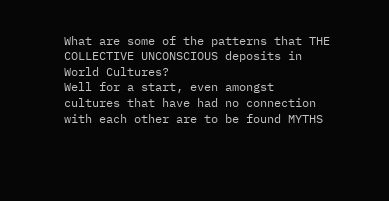What are some of the patterns that THE COLLECTIVE UNCONSCIOUS deposits in World Cultures?
Well for a start, even amongst cultures that have had no connection with each other are to be found MYTHS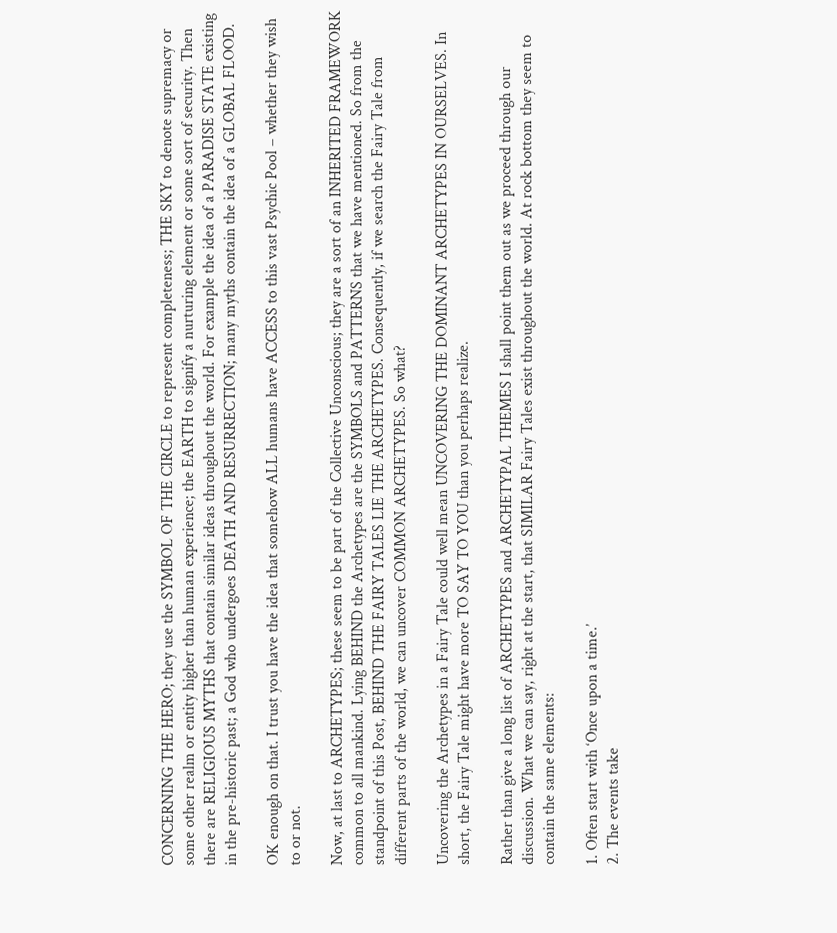CONCERNING THE HERO; they use the SYMBOL OF THE CIRCLE to represent completeness; THE SKY to denote supremacy or some other realm or entity higher than human experience; the EARTH to signify a nurturing element or some sort of security. Then there are RELIGIOUS MYTHS that contain similar ideas throughout the world. For example the idea of a PARADISE STATE existing in the pre-historic past; a God who undergoes DEATH AND RESURRECTION; many myths contain the idea of a GLOBAL FLOOD.

OK enough on that. I trust you have the idea that somehow ALL humans have ACCESS to this vast Psychic Pool – whether they wish to or not.

Now, at last to ARCHETYPES; these seem to be part of the Collective Unconscious; they are a sort of an INHERITED FRAMEWORK common to all mankind. Lying BEHIND the Archetypes are the SYMBOLS and PATTERNS that we have mentioned. So from the standpoint of this Post, BEHIND THE FAIRY TALES LIE THE ARCHETYPES. Consequently, if we search the Fairy Tale from different parts of the world, we can uncover COMMON ARCHETYPES. So what?

Uncovering the Archetypes in a Fairy Tale could well mean UNCOVERING THE DOMINANT ARCHETYPES IN OURSELVES. In short, the Fairy Tale might have more TO SAY TO YOU than you perhaps realize.

Rather than give a long list of ARCHETYPES and ARCHETYPAL THEMES I shall point them out as we proceed through our discussion. What we can say, right at the start, that SIMILAR Fairy Tales exist throughout the world. At rock bottom they seem to contain the same elements:

1. Often start with ‘Once upon a time.’
2. The events take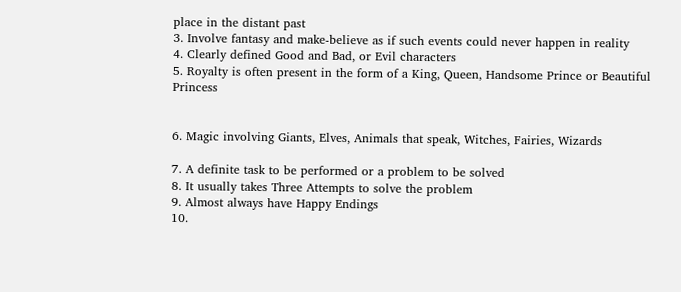place in the distant past
3. Involve fantasy and make-believe as if such events could never happen in reality
4. Clearly defined Good and Bad, or Evil characters
5. Royalty is often present in the form of a King, Queen, Handsome Prince or Beautiful Princess


6. Magic involving Giants, Elves, Animals that speak, Witches, Fairies, Wizards

7. A definite task to be performed or a problem to be solved
8. It usually takes Three Attempts to solve the problem
9. Almost always have Happy Endings
10.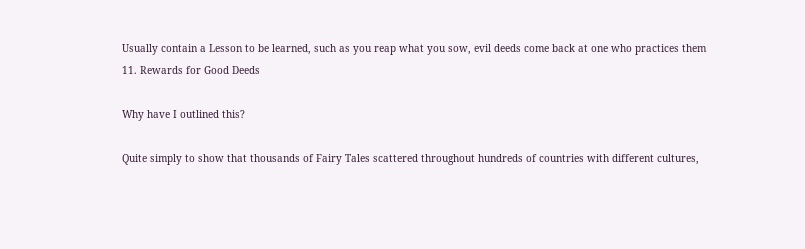Usually contain a Lesson to be learned, such as you reap what you sow, evil deeds come back at one who practices them
11. Rewards for Good Deeds

Why have I outlined this?

Quite simply to show that thousands of Fairy Tales scattered throughout hundreds of countries with different cultures,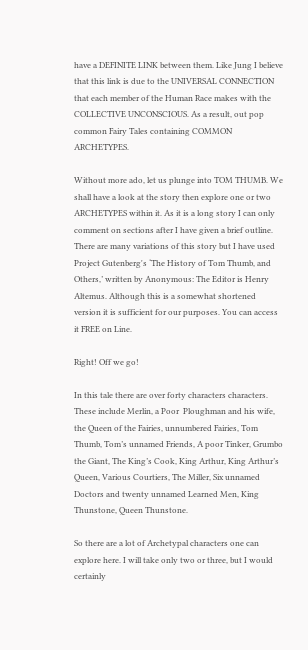have a DEFINITE LINK between them. Like Jung I believe that this link is due to the UNIVERSAL CONNECTION that each member of the Human Race makes with the COLLECTIVE UNCONSCIOUS. As a result, out pop common Fairy Tales containing COMMON ARCHETYPES.

Without more ado, let us plunge into TOM THUMB. We shall have a look at the story then explore one or two ARCHETYPES within it. As it is a long story I can only comment on sections after I have given a brief outline. There are many variations of this story but I have used Project Gutenberg's ‘The History of Tom Thumb, and Others,’ written by Anonymous: The Editor is Henry Altemus. Although this is a somewhat shortened version it is sufficient for our purposes. You can access it FREE on Line.

Right! Off we go!

In this tale there are over forty characters characters. These include Merlin, a Poor  Ploughman and his wife, the Queen of the Fairies, unnumbered Fairies, Tom Thumb, Tom’s unnamed Friends, A poor Tinker, Grumbo the Giant, The King’s Cook, King Arthur, King Arthur’s Queen, Various Courtiers, The Miller, Six unnamed Doctors and twenty unnamed Learned Men, King Thunstone, Queen Thunstone.

So there are a lot of Archetypal characters one can explore here. I will take only two or three, but I would certainly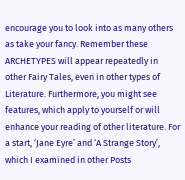encourage you to look into as many others as take your fancy. Remember these ARCHETYPES will appear repeatedly in other Fairy Tales, even in other types of Literature. Furthermore, you might see features, which apply to yourself or will enhance your reading of other literature. For a start, ‘Jane Eyre’ and ‘A Strange Story’, which I examined in other Posts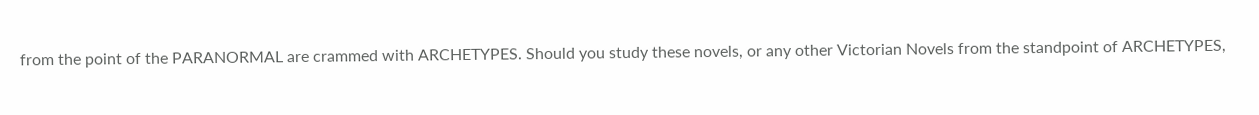from the point of the PARANORMAL are crammed with ARCHETYPES. Should you study these novels, or any other Victorian Novels from the standpoint of ARCHETYPES,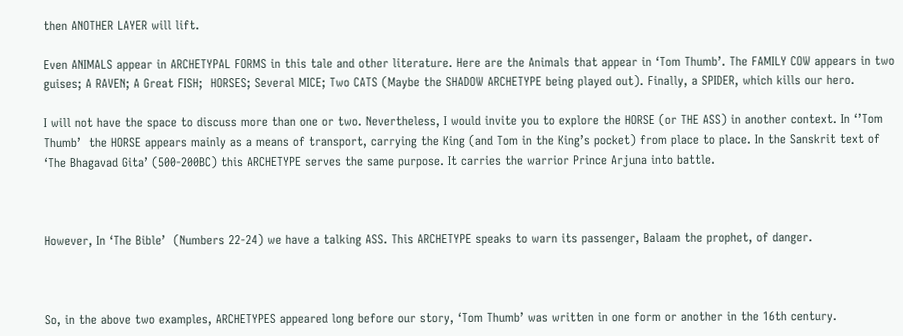then ANOTHER LAYER will lift.

Even ANIMALS appear in ARCHETYPAL FORMS in this tale and other literature. Here are the Animals that appear in ‘Tom Thumb’. The FAMILY COW appears in two guises; A RAVEN; A Great FISH;  HORSES; Several MICE; Two CATS (Maybe the SHADOW ARCHETYPE being played out). Finally, a SPIDER, which kills our hero.

I will not have the space to discuss more than one or two. Nevertheless, I would invite you to explore the HORSE (or THE ASS) in another context. In ‘’Tom Thumb’  the HORSE appears mainly as a means of transport, carrying the King (and Tom in the King’s pocket) from place to place. In the Sanskrit text of ‘The Bhagavad Gita’ (500-200BC) this ARCHETYPE serves the same purpose. It carries the warrior Prince Arjuna into battle.



However, In ‘The Bible’  (Numbers 22-24) we have a talking ASS. This ARCHETYPE speaks to warn its passenger, Balaam the prophet, of danger.



So, in the above two examples, ARCHETYPES appeared long before our story, ‘Tom Thumb’ was written in one form or another in the 16th century.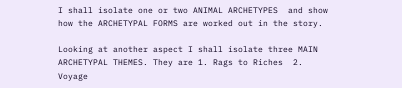I shall isolate one or two ANIMAL ARCHETYPES  and show how the ARCHETYPAL FORMS are worked out in the story.

Looking at another aspect I shall isolate three MAIN ARCHETYPAL THEMES. They are 1. Rags to Riches  2. Voyage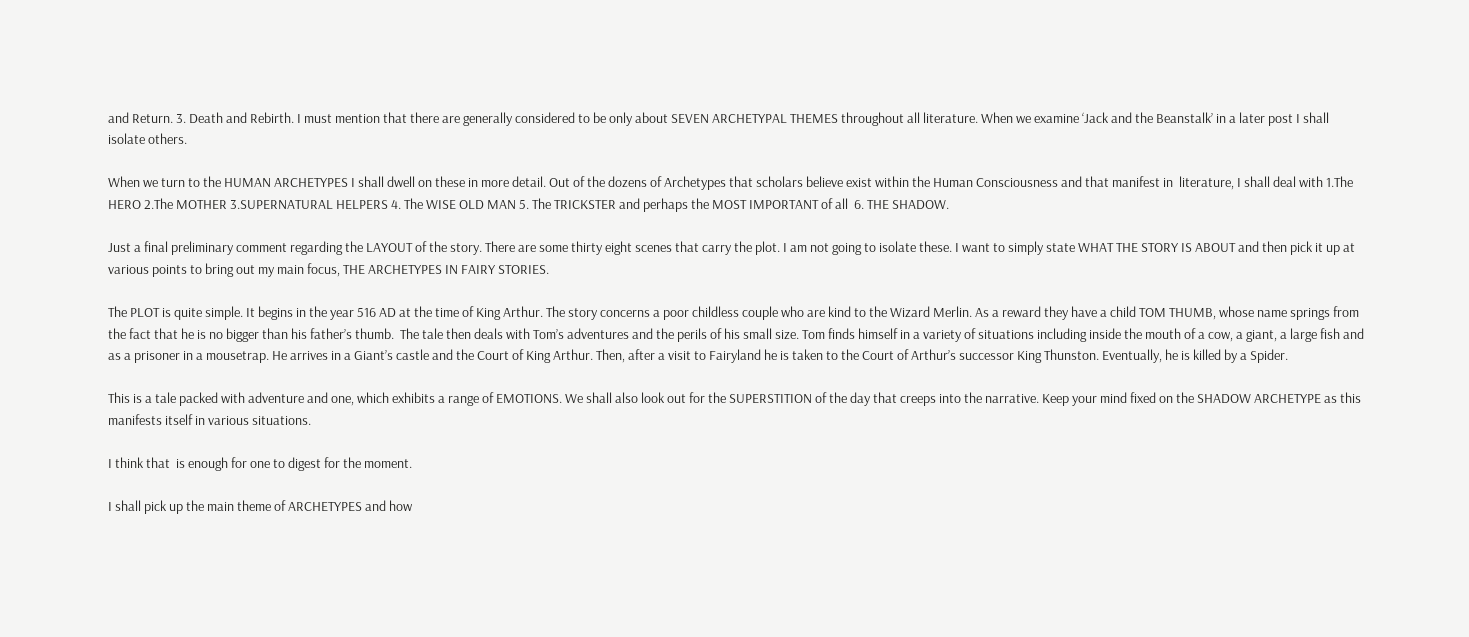and Return. 3. Death and Rebirth. I must mention that there are generally considered to be only about SEVEN ARCHETYPAL THEMES throughout all literature. When we examine ‘Jack and the Beanstalk’ in a later post I shall isolate others.

When we turn to the HUMAN ARCHETYPES I shall dwell on these in more detail. Out of the dozens of Archetypes that scholars believe exist within the Human Consciousness and that manifest in  literature, I shall deal with 1.The HERO 2.The MOTHER 3.SUPERNATURAL HELPERS 4. The WISE OLD MAN 5. The TRICKSTER and perhaps the MOST IMPORTANT of all  6. THE SHADOW.

Just a final preliminary comment regarding the LAYOUT of the story. There are some thirty eight scenes that carry the plot. I am not going to isolate these. I want to simply state WHAT THE STORY IS ABOUT and then pick it up at various points to bring out my main focus, THE ARCHETYPES IN FAIRY STORIES.

The PLOT is quite simple. It begins in the year 516 AD at the time of King Arthur. The story concerns a poor childless couple who are kind to the Wizard Merlin. As a reward they have a child TOM THUMB, whose name springs from the fact that he is no bigger than his father’s thumb.  The tale then deals with Tom’s adventures and the perils of his small size. Tom finds himself in a variety of situations including inside the mouth of a cow, a giant, a large fish and as a prisoner in a mousetrap. He arrives in a Giant’s castle and the Court of King Arthur. Then, after a visit to Fairyland he is taken to the Court of Arthur’s successor King Thunston. Eventually, he is killed by a Spider.

This is a tale packed with adventure and one, which exhibits a range of EMOTIONS. We shall also look out for the SUPERSTITION of the day that creeps into the narrative. Keep your mind fixed on the SHADOW ARCHETYPE as this manifests itself in various situations.

I think that  is enough for one to digest for the moment.

I shall pick up the main theme of ARCHETYPES and how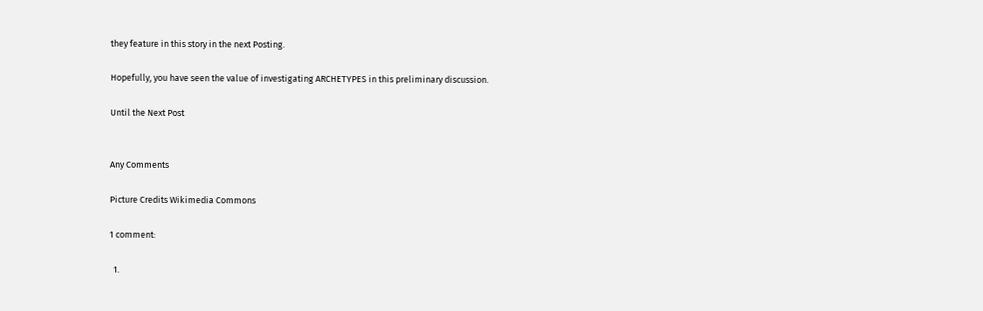they feature in this story in the next Posting.

Hopefully, you have seen the value of investigating ARCHETYPES in this preliminary discussion.

Until the Next Post


Any Comments

Picture Credits Wikimedia Commons

1 comment:

  1.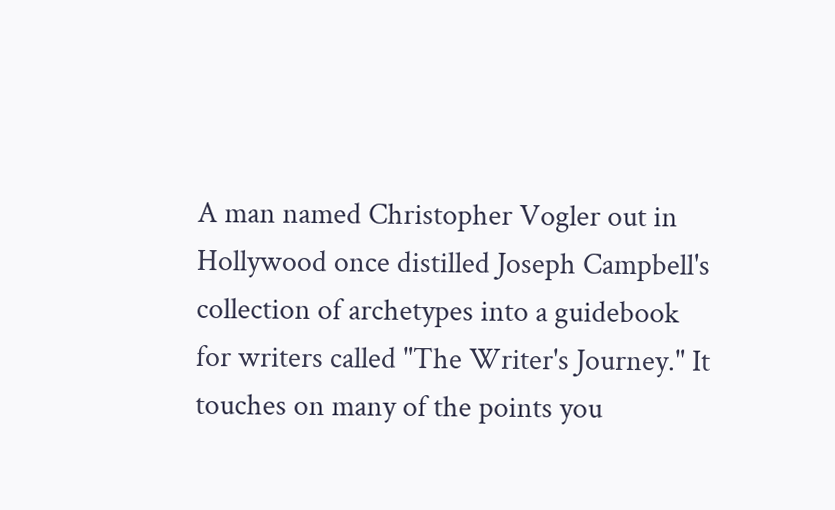A man named Christopher Vogler out in Hollywood once distilled Joseph Campbell's collection of archetypes into a guidebook for writers called "The Writer's Journey." It touches on many of the points you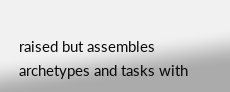raised but assembles archetypes and tasks with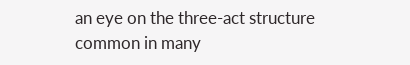an eye on the three-act structure common in many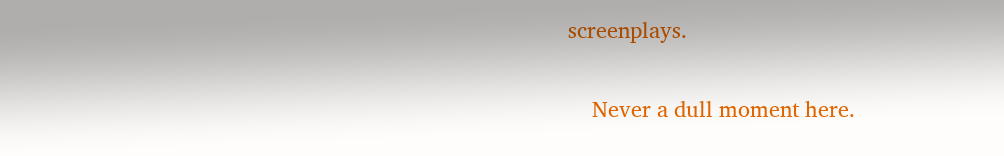screenplays.

    Never a dull moment here.